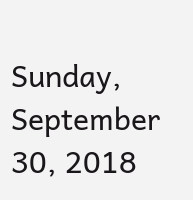Sunday, September 30, 2018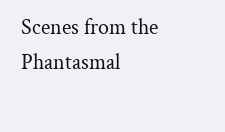Scenes from the Phantasmal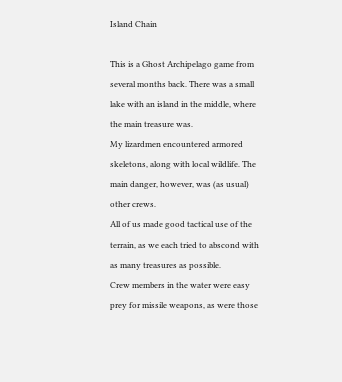Island Chain

This is a Ghost Archipelago game from several months back. There was a small lake with an island in the middle, where the main treasure was.
My lizardmen encountered armored skeletons, along with local wildlife. The main danger, however, was (as usual) other crews.
All of us made good tactical use of the terrain, as we each tried to abscond with as many treasures as possible.
Crew members in the water were easy prey for missile weapons, as were those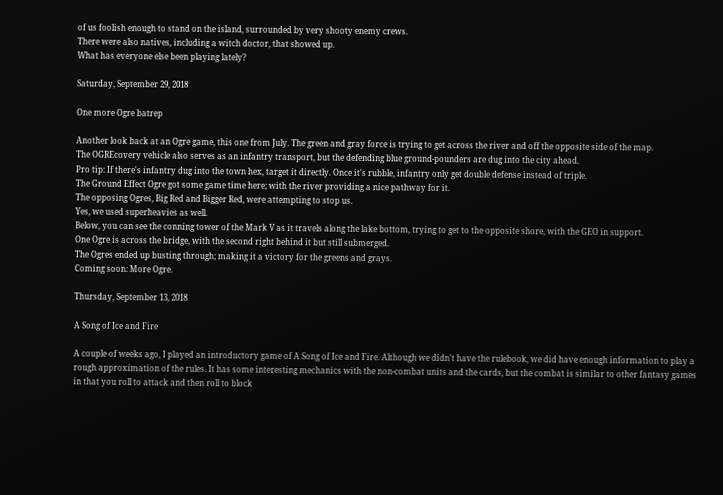of us foolish enough to stand on the island, surrounded by very shooty enemy crews.
There were also natives, including a witch doctor, that showed up.
What has everyone else been playing lately?

Saturday, September 29, 2018

One more Ogre batrep

Another look back at an Ogre game, this one from July. The green and gray force is trying to get across the river and off the opposite side of the map.
The OGREcovery vehicle also serves as an infantry transport, but the defending blue ground-pounders are dug into the city ahead.
Pro tip: If there's infantry dug into the town hex, target it directly. Once it's rubble, infantry only get double defense instead of triple.
The Ground Effect Ogre got some game time here; with the river providing a nice pathway for it.
The opposing Ogres, Big Red and Bigger Red, were attempting to stop us.
Yes, we used superheavies as well.
Below, you can see the conning tower of the Mark V as it travels along the lake bottom, trying to get to the opposite shore, with the GEO in support.
One Ogre is across the bridge, with the second right behind it but still submerged.
The Ogres ended up busting through; making it a victory for the greens and grays.
Coming soon: More Ogre.

Thursday, September 13, 2018

A Song of Ice and Fire

A couple of weeks ago, I played an introductory game of A Song of Ice and Fire. Although we didn't have the rulebook, we did have enough information to play a rough approximation of the rules. It has some interesting mechanics with the non-combat units and the cards, but the combat is similar to other fantasy games in that you roll to attack and then roll to block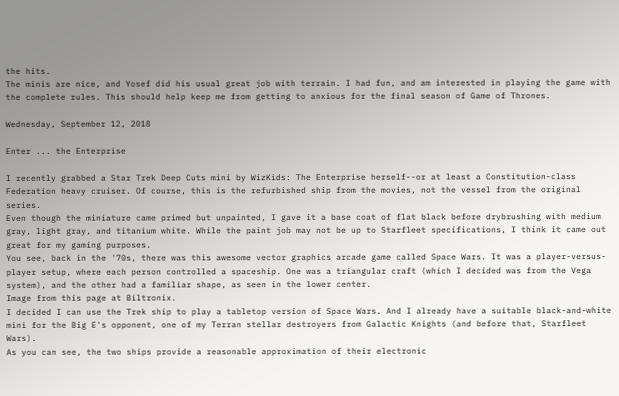the hits.
The minis are nice, and Yosef did his usual great job with terrain. I had fun, and am interested in playing the game with the complete rules. This should help keep me from getting to anxious for the final season of Game of Thrones.

Wednesday, September 12, 2018

Enter ... the Enterprise

I recently grabbed a Star Trek Deep Cuts mini by WizKids: The Enterprise herself--or at least a Constitution-class Federation heavy cruiser. Of course, this is the refurbished ship from the movies, not the vessel from the original series.
Even though the miniature came primed but unpainted, I gave it a base coat of flat black before drybrushing with medium gray, light gray, and titanium white. While the paint job may not be up to Starfleet specifications, I think it came out great for my gaming purposes.
You see, back in the '70s, there was this awesome vector graphics arcade game called Space Wars. It was a player-versus-player setup, where each person controlled a spaceship. One was a triangular craft (which I decided was from the Vega system), and the other had a familiar shape, as seen in the lower center.
Image from this page at Biltronix.
I decided I can use the Trek ship to play a tabletop version of Space Wars. And I already have a suitable black-and-white mini for the Big E's opponent, one of my Terran stellar destroyers from Galactic Knights (and before that, Starfleet Wars).
As you can see, the two ships provide a reasonable approximation of their electronic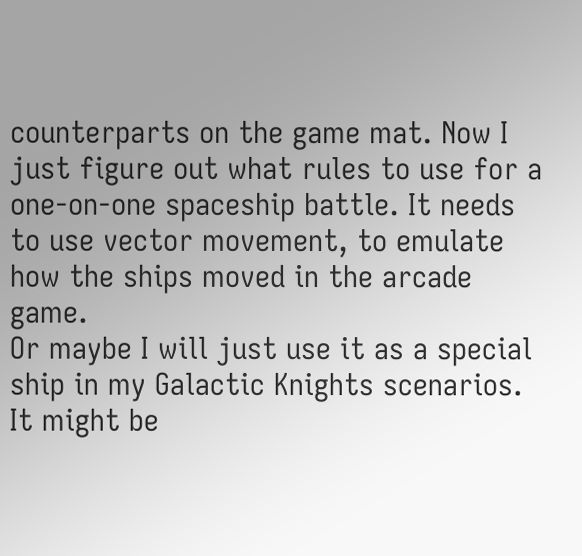counterparts on the game mat. Now I just figure out what rules to use for a one-on-one spaceship battle. It needs to use vector movement, to emulate how the ships moved in the arcade game.
Or maybe I will just use it as a special ship in my Galactic Knights scenarios. It might be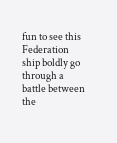fun to see this Federation ship boldly go through a battle between the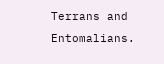Terrans and Entomalians.